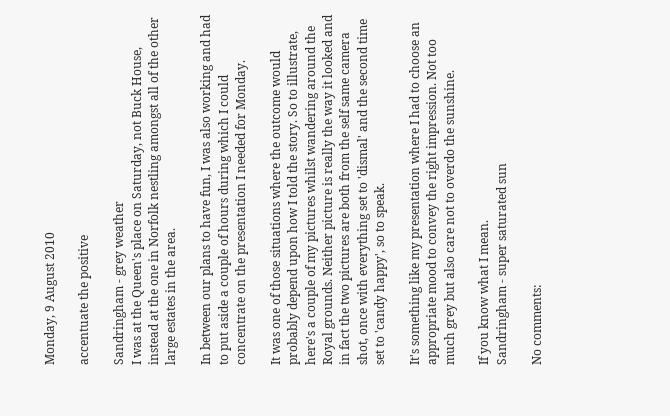Monday, 9 August 2010

accentuate the positive

Sandringham - grey weather
I was at the Queen's place on Saturday, not Buck House, instead at the one in Norfolk nestling amongst all of the other large estates in the area.

In between our plans to have fun, I was also working and had to put aside a couple of hours during which I could concentrate on the presentation I needed for Monday.

It was one of those situations where the outcome would probably depend upon how I told the story. So to illustrate, here's a couple of my pictures whilst wandering around the Royal grounds. Neither picture is really the way it looked and in fact the two pictures are both from the self same camera shot, once with everything set to 'dismal' and the second time set to 'candy happy', so to speak.

It's something like my presentation where I had to choose an appropriate mood to convey the right impression. Not too much grey but also care not to overdo the sunshine.

If you know what I mean.
Sandringham - super saturated sun

No comments: